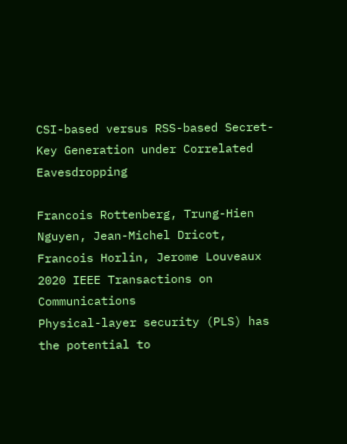CSI-based versus RSS-based Secret-Key Generation under Correlated Eavesdropping

Francois Rottenberg, Trung-Hien Nguyen, Jean-Michel Dricot, Francois Horlin, Jerome Louveaux
2020 IEEE Transactions on Communications
Physical-layer security (PLS) has the potential to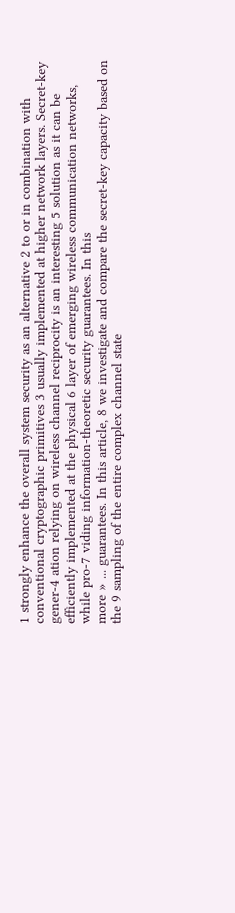1 strongly enhance the overall system security as an alternative 2 to or in combination with conventional cryptographic primitives 3 usually implemented at higher network layers. Secret-key gener-4 ation relying on wireless channel reciprocity is an interesting 5 solution as it can be efficiently implemented at the physical 6 layer of emerging wireless communication networks, while pro-7 viding information-theoretic security guarantees. In this
more » ... guarantees. In this article, 8 we investigate and compare the secret-key capacity based on the 9 sampling of the entire complex channel state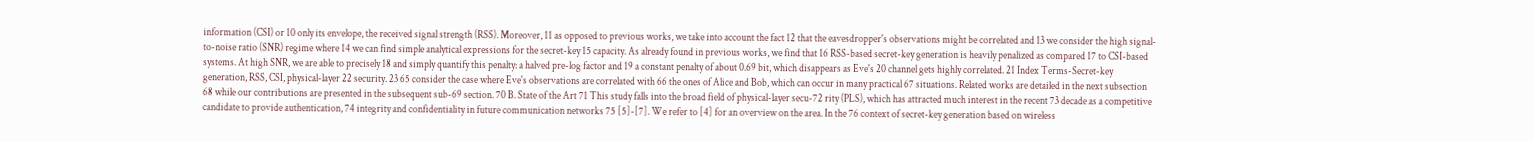information (CSI) or 10 only its envelope, the received signal strength (RSS). Moreover, 11 as opposed to previous works, we take into account the fact 12 that the eavesdropper's observations might be correlated and 13 we consider the high signal-to-noise ratio (SNR) regime where 14 we can find simple analytical expressions for the secret-key 15 capacity. As already found in previous works, we find that 16 RSS-based secret-key generation is heavily penalized as compared 17 to CSI-based systems. At high SNR, we are able to precisely 18 and simply quantify this penalty: a halved pre-log factor and 19 a constant penalty of about 0.69 bit, which disappears as Eve's 20 channel gets highly correlated. 21 Index Terms-Secret-key generation, RSS, CSI, physical-layer 22 security. 23 65 consider the case where Eve's observations are correlated with 66 the ones of Alice and Bob, which can occur in many practical 67 situations. Related works are detailed in the next subsection 68 while our contributions are presented in the subsequent sub-69 section. 70 B. State of the Art 71 This study falls into the broad field of physical-layer secu-72 rity (PLS), which has attracted much interest in the recent 73 decade as a competitive candidate to provide authentication, 74 integrity and confidentiality in future communication networks 75 [5]-[7]. We refer to [4] for an overview on the area. In the 76 context of secret-key generation based on wireless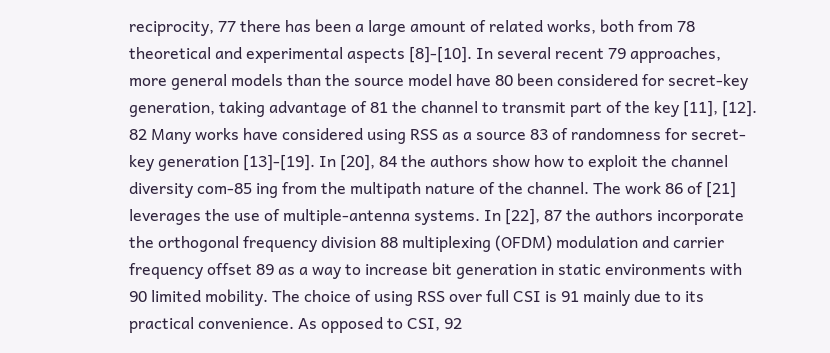reciprocity, 77 there has been a large amount of related works, both from 78 theoretical and experimental aspects [8]-[10]. In several recent 79 approaches, more general models than the source model have 80 been considered for secret-key generation, taking advantage of 81 the channel to transmit part of the key [11], [12]. 82 Many works have considered using RSS as a source 83 of randomness for secret-key generation [13]-[19]. In [20], 84 the authors show how to exploit the channel diversity com-85 ing from the multipath nature of the channel. The work 86 of [21] leverages the use of multiple-antenna systems. In [22], 87 the authors incorporate the orthogonal frequency division 88 multiplexing (OFDM) modulation and carrier frequency offset 89 as a way to increase bit generation in static environments with 90 limited mobility. The choice of using RSS over full CSI is 91 mainly due to its practical convenience. As opposed to CSI, 92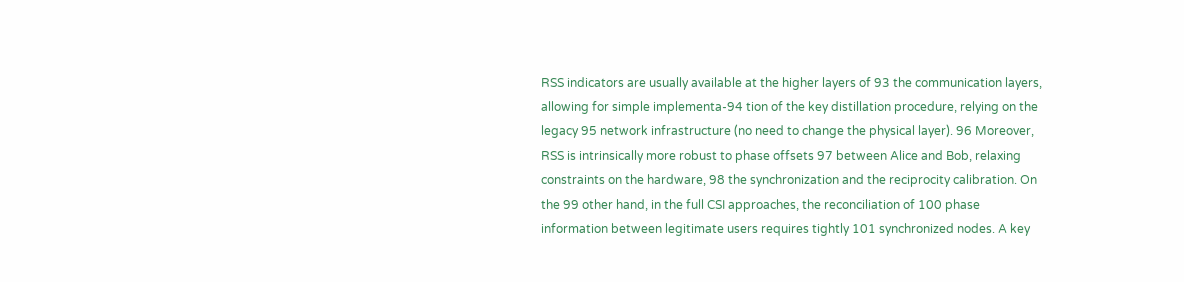RSS indicators are usually available at the higher layers of 93 the communication layers, allowing for simple implementa-94 tion of the key distillation procedure, relying on the legacy 95 network infrastructure (no need to change the physical layer). 96 Moreover, RSS is intrinsically more robust to phase offsets 97 between Alice and Bob, relaxing constraints on the hardware, 98 the synchronization and the reciprocity calibration. On the 99 other hand, in the full CSI approaches, the reconciliation of 100 phase information between legitimate users requires tightly 101 synchronized nodes. A key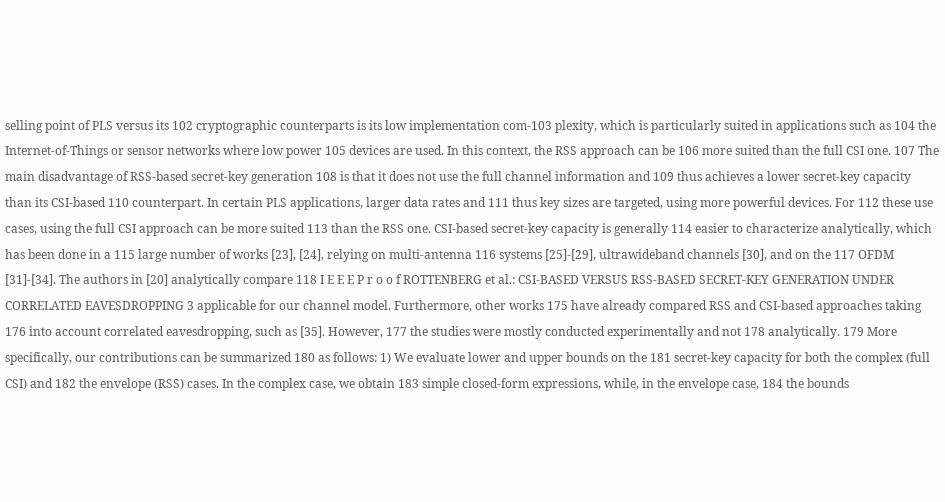selling point of PLS versus its 102 cryptographic counterparts is its low implementation com-103 plexity, which is particularly suited in applications such as 104 the Internet-of-Things or sensor networks where low power 105 devices are used. In this context, the RSS approach can be 106 more suited than the full CSI one. 107 The main disadvantage of RSS-based secret-key generation 108 is that it does not use the full channel information and 109 thus achieves a lower secret-key capacity than its CSI-based 110 counterpart. In certain PLS applications, larger data rates and 111 thus key sizes are targeted, using more powerful devices. For 112 these use cases, using the full CSI approach can be more suited 113 than the RSS one. CSI-based secret-key capacity is generally 114 easier to characterize analytically, which has been done in a 115 large number of works [23], [24], relying on multi-antenna 116 systems [25]-[29], ultrawideband channels [30], and on the 117 OFDM [31]-[34]. The authors in [20] analytically compare 118 I E E E P r o o f ROTTENBERG et al.: CSI-BASED VERSUS RSS-BASED SECRET-KEY GENERATION UNDER CORRELATED EAVESDROPPING 3 applicable for our channel model. Furthermore, other works 175 have already compared RSS and CSI-based approaches taking 176 into account correlated eavesdropping, such as [35]. However, 177 the studies were mostly conducted experimentally and not 178 analytically. 179 More specifically, our contributions can be summarized 180 as follows: 1) We evaluate lower and upper bounds on the 181 secret-key capacity for both the complex (full CSI) and 182 the envelope (RSS) cases. In the complex case, we obtain 183 simple closed-form expressions, while, in the envelope case, 184 the bounds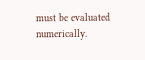must be evaluated numerically.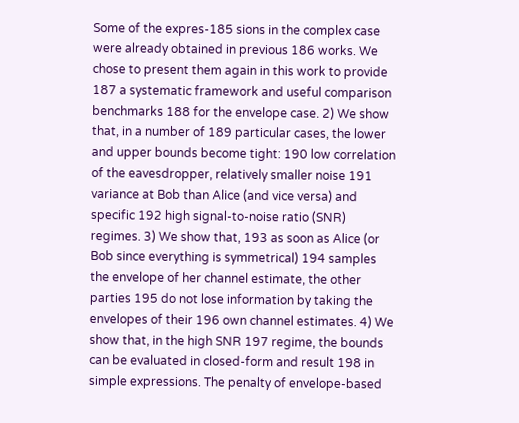Some of the expres-185 sions in the complex case were already obtained in previous 186 works. We chose to present them again in this work to provide 187 a systematic framework and useful comparison benchmarks 188 for the envelope case. 2) We show that, in a number of 189 particular cases, the lower and upper bounds become tight: 190 low correlation of the eavesdropper, relatively smaller noise 191 variance at Bob than Alice (and vice versa) and specific 192 high signal-to-noise ratio (SNR) regimes. 3) We show that, 193 as soon as Alice (or Bob since everything is symmetrical) 194 samples the envelope of her channel estimate, the other parties 195 do not lose information by taking the envelopes of their 196 own channel estimates. 4) We show that, in the high SNR 197 regime, the bounds can be evaluated in closed-form and result 198 in simple expressions. The penalty of envelope-based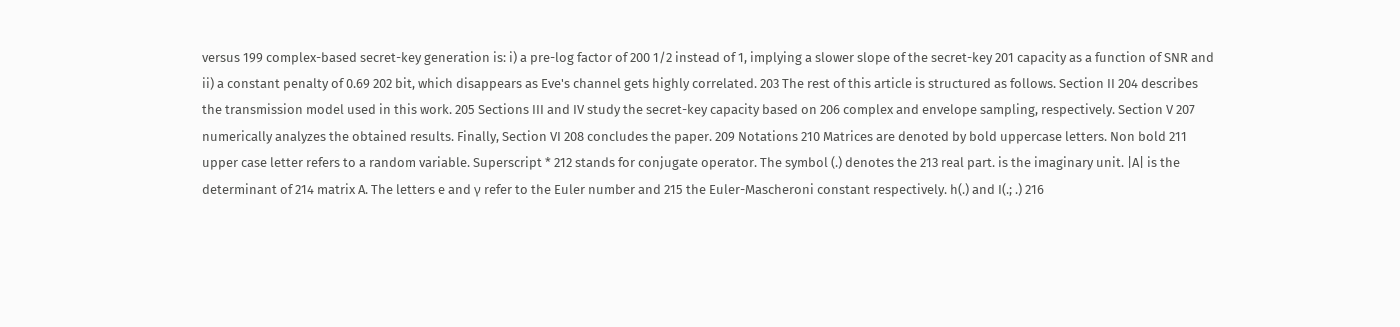versus 199 complex-based secret-key generation is: i) a pre-log factor of 200 1/2 instead of 1, implying a slower slope of the secret-key 201 capacity as a function of SNR and ii) a constant penalty of 0.69 202 bit, which disappears as Eve's channel gets highly correlated. 203 The rest of this article is structured as follows. Section II 204 describes the transmission model used in this work. 205 Sections III and IV study the secret-key capacity based on 206 complex and envelope sampling, respectively. Section V 207 numerically analyzes the obtained results. Finally, Section VI 208 concludes the paper. 209 Notations 210 Matrices are denoted by bold uppercase letters. Non bold 211 upper case letter refers to a random variable. Superscript * 212 stands for conjugate operator. The symbol (.) denotes the 213 real part. is the imaginary unit. |A| is the determinant of 214 matrix A. The letters e and γ refer to the Euler number and 215 the Euler-Mascheroni constant respectively. h(.) and I(.; .) 216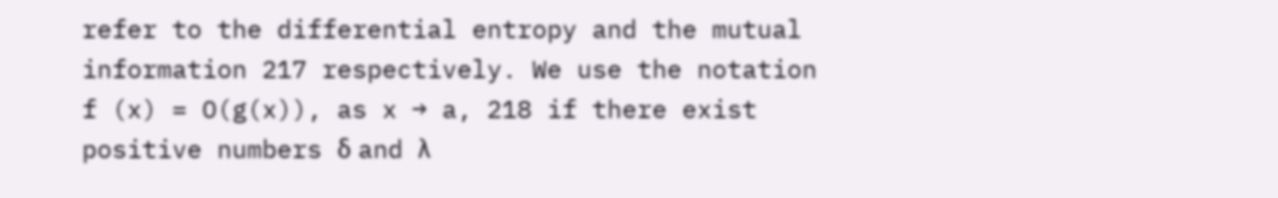refer to the differential entropy and the mutual information 217 respectively. We use the notation f (x) = O(g(x)), as x → a, 218 if there exist positive numbers δ and λ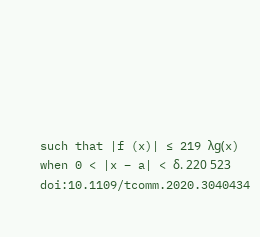such that |f (x)| ≤ 219 λg(x) when 0 < |x − a| < δ. 220 523
doi:10.1109/tcomm.2020.3040434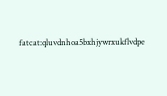fatcat:qluvdnhoa5bxhjywrxukflvdpe